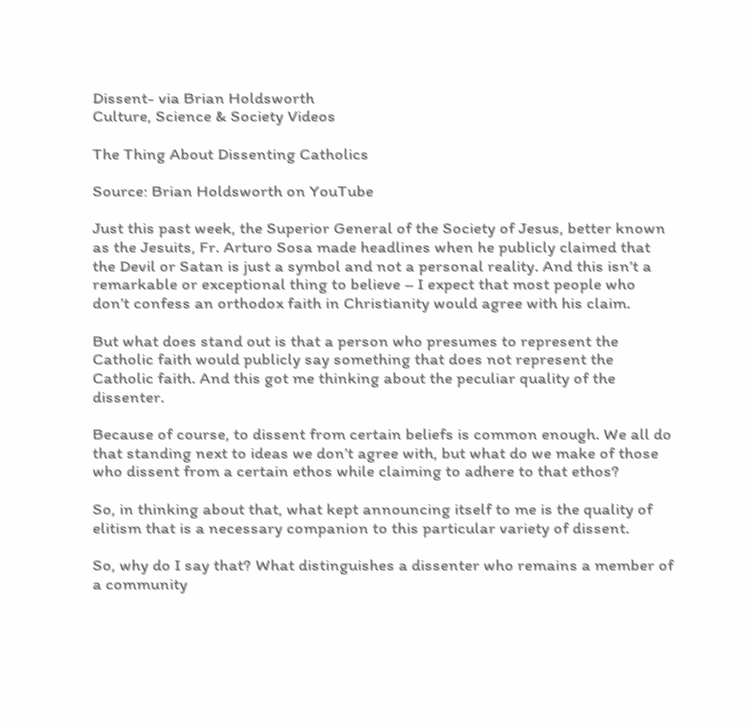Dissent- via Brian Holdsworth
Culture, Science & Society Videos

The Thing About Dissenting Catholics

Source: Brian Holdsworth on YouTube

Just this past week, the Superior General of the Society of Jesus, better known as the Jesuits, Fr. Arturo Sosa made headlines when he publicly claimed that the Devil or Satan is just a symbol and not a personal reality. And this isn’t a remarkable or exceptional thing to believe – I expect that most people who don’t confess an orthodox faith in Christianity would agree with his claim.

But what does stand out is that a person who presumes to represent the Catholic faith would publicly say something that does not represent the Catholic faith. And this got me thinking about the peculiar quality of the dissenter.

Because of course, to dissent from certain beliefs is common enough. We all do that standing next to ideas we don’t agree with, but what do we make of those who dissent from a certain ethos while claiming to adhere to that ethos?

So, in thinking about that, what kept announcing itself to me is the quality of elitism that is a necessary companion to this particular variety of dissent.

So, why do I say that? What distinguishes a dissenter who remains a member of a community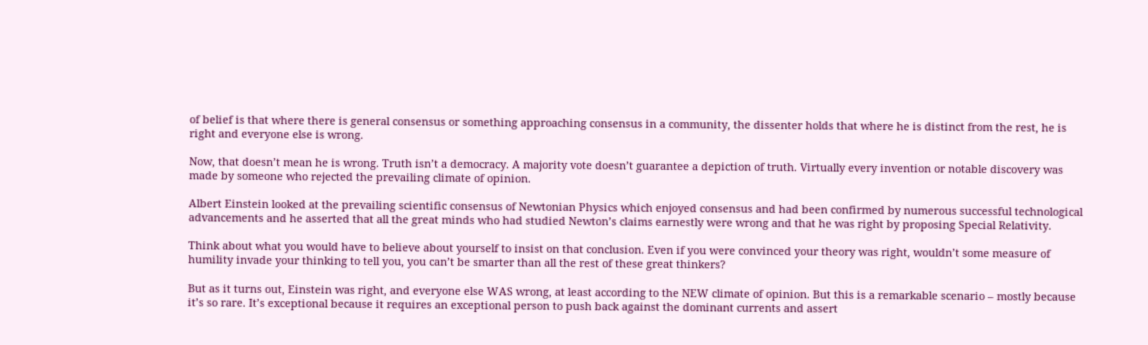of belief is that where there is general consensus or something approaching consensus in a community, the dissenter holds that where he is distinct from the rest, he is right and everyone else is wrong.

Now, that doesn’t mean he is wrong. Truth isn’t a democracy. A majority vote doesn’t guarantee a depiction of truth. Virtually every invention or notable discovery was made by someone who rejected the prevailing climate of opinion.

Albert Einstein looked at the prevailing scientific consensus of Newtonian Physics which enjoyed consensus and had been confirmed by numerous successful technological advancements and he asserted that all the great minds who had studied Newton’s claims earnestly were wrong and that he was right by proposing Special Relativity.

Think about what you would have to believe about yourself to insist on that conclusion. Even if you were convinced your theory was right, wouldn’t some measure of humility invade your thinking to tell you, you can’t be smarter than all the rest of these great thinkers?

But as it turns out, Einstein was right, and everyone else WAS wrong, at least according to the NEW climate of opinion. But this is a remarkable scenario – mostly because it’s so rare. It’s exceptional because it requires an exceptional person to push back against the dominant currents and assert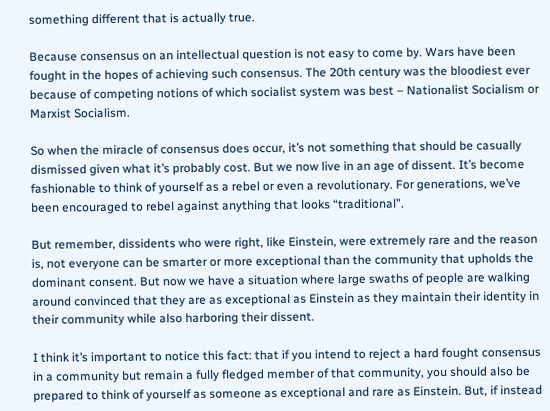something different that is actually true.

Because consensus on an intellectual question is not easy to come by. Wars have been fought in the hopes of achieving such consensus. The 20th century was the bloodiest ever because of competing notions of which socialist system was best – Nationalist Socialism or Marxist Socialism.

So when the miracle of consensus does occur, it’s not something that should be casually dismissed given what it’s probably cost. But we now live in an age of dissent. It’s become fashionable to think of yourself as a rebel or even a revolutionary. For generations, we’ve been encouraged to rebel against anything that looks “traditional”.

But remember, dissidents who were right, like Einstein, were extremely rare and the reason is, not everyone can be smarter or more exceptional than the community that upholds the dominant consent. But now we have a situation where large swaths of people are walking around convinced that they are as exceptional as Einstein as they maintain their identity in their community while also harboring their dissent.

I think it’s important to notice this fact: that if you intend to reject a hard fought consensus in a community but remain a fully fledged member of that community, you should also be prepared to think of yourself as someone as exceptional and rare as Einstein. But, if instead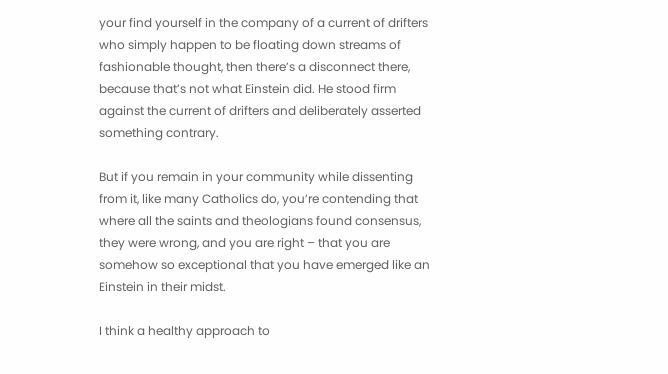your find yourself in the company of a current of drifters who simply happen to be floating down streams of fashionable thought, then there’s a disconnect there, because that’s not what Einstein did. He stood firm against the current of drifters and deliberately asserted something contrary.

But if you remain in your community while dissenting from it, like many Catholics do, you’re contending that where all the saints and theologians found consensus, they were wrong, and you are right – that you are somehow so exceptional that you have emerged like an Einstein in their midst.

I think a healthy approach to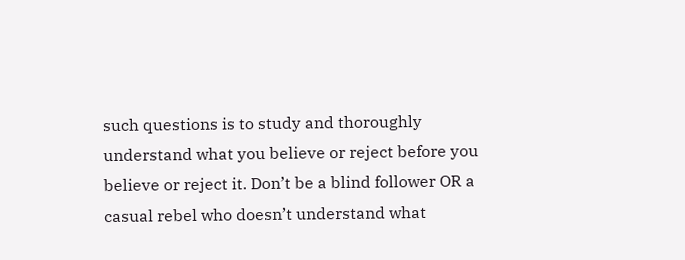such questions is to study and thoroughly understand what you believe or reject before you believe or reject it. Don’t be a blind follower OR a casual rebel who doesn’t understand what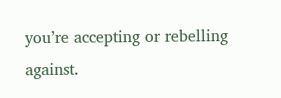you’re accepting or rebelling against.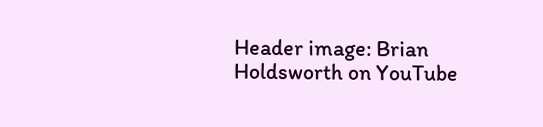Header image: Brian Holdsworth on YouTube